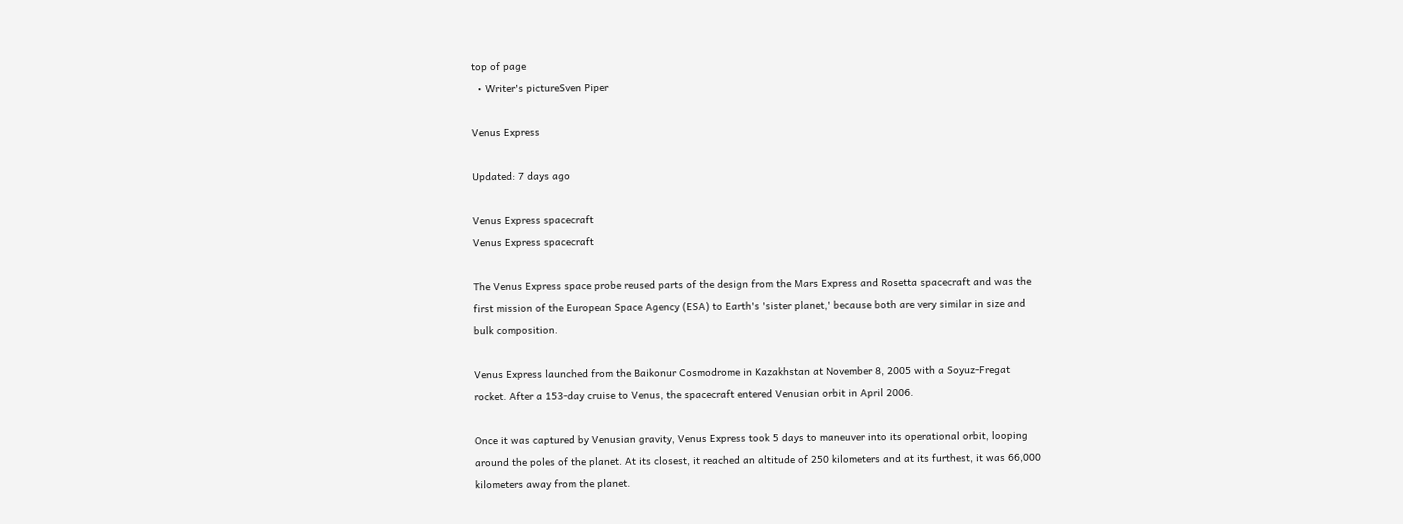top of page
  • Writer's pictureSven Piper

Venus Express

Updated: 7 days ago

Venus Express spacecraft
Venus Express spacecraft

The Venus Express space probe reused parts of the design from the Mars Express and Rosetta spacecraft and was the first mission of the European Space Agency (ESA) to Earth's 'sister planet,' because both are very similar in size and bulk composition.

Venus Express launched from the Baikonur Cosmodrome in Kazakhstan at November 8, 2005 with a Soyuz-Fregat rocket. After a 153-day cruise to Venus, the spacecraft entered Venusian orbit in April 2006.

Once it was captured by Venusian gravity, Venus Express took 5 days to maneuver into its operational orbit, looping around the poles of the planet. At its closest, it reached an altitude of 250 kilometers and at its furthest, it was 66,000 kilometers away from the planet.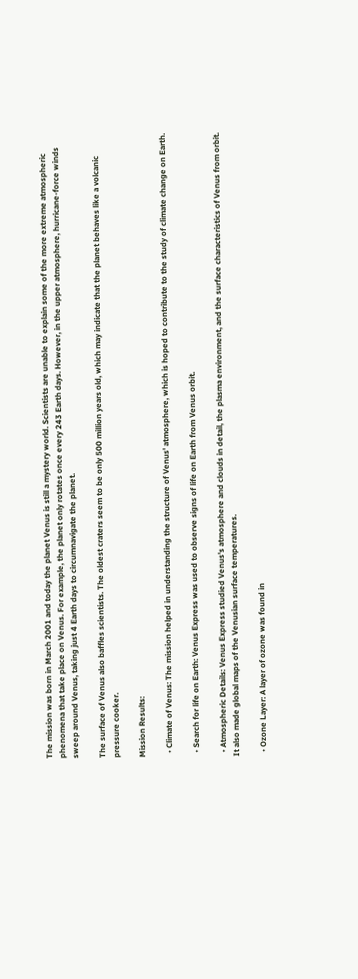The mission was born in March 2001 and today the planet Venus is still a mystery world. Scientists are unable to explain some of the more extreme atmospheric phenomena that take place on Venus. For example, the planet only rotates once every 243 Earth days. However, in the upper atmosphere, hurricane-force winds sweep around Venus, taking just 4 Earth days to circumnavigate the planet.

The surface of Venus also baffles scientists. The oldest craters seem to be only 500 million years old, which may indicate that the planet behaves like a volcanic pressure cooker.

Mission Results:

  • Climate of Venus: The mission helped in understanding the structure of Venus' atmosphere, which is hoped to contribute to the study of climate change on Earth.

  • Search for life on Earth: Venus Express was used to observe signs of life on Earth from Venus orbit.

  • Atmospheric Details: Venus Express studied Venus's atmosphere and clouds in detail, the plasma environment, and the surface characteristics of Venus from orbit. It also made global maps of the Venusian surface temperatures.

  • Ozone Layer: A layer of ozone was found in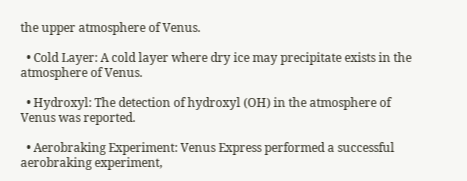the upper atmosphere of Venus.

  • Cold Layer: A cold layer where dry ice may precipitate exists in the atmosphere of Venus.

  • Hydroxyl: The detection of hydroxyl (OH) in the atmosphere of Venus was reported.

  • Aerobraking Experiment: Venus Express performed a successful aerobraking experiment,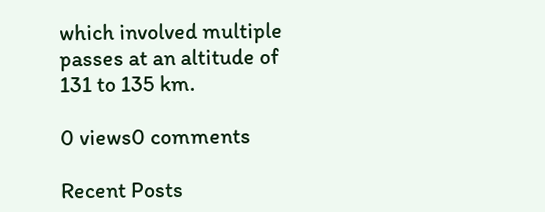which involved multiple passes at an altitude of 131 to 135 km.

0 views0 comments

Recent Posts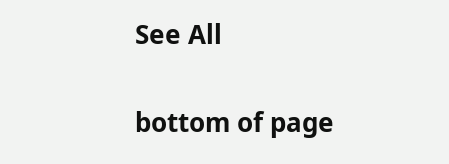See All


bottom of page